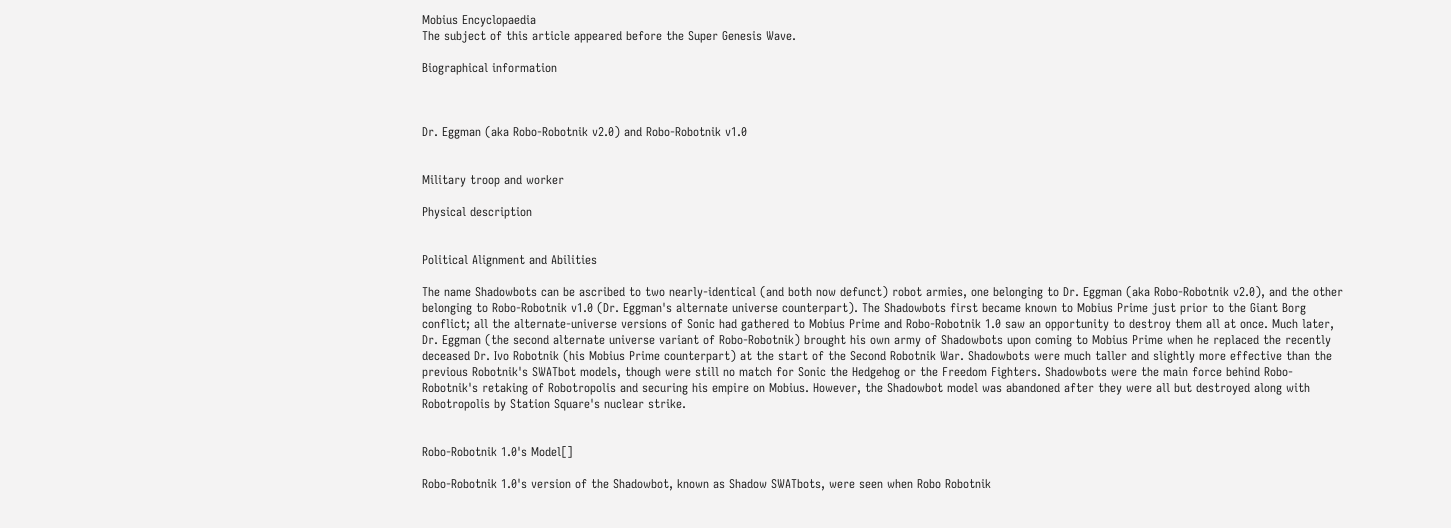Mobius Encyclopaedia
The subject of this article appeared before the Super Genesis Wave.

Biographical information



Dr. Eggman (aka Robo-Robotnik v2.0) and Robo-Robotnik v1.0


Military troop and worker

Physical description


Political Alignment and Abilities

The name Shadowbots can be ascribed to two nearly-identical (and both now defunct) robot armies, one belonging to Dr. Eggman (aka Robo-Robotnik v2.0), and the other belonging to Robo-Robotnik v1.0 (Dr. Eggman's alternate universe counterpart). The Shadowbots first became known to Mobius Prime just prior to the Giant Borg conflict; all the alternate-universe versions of Sonic had gathered to Mobius Prime and Robo-Robotnik 1.0 saw an opportunity to destroy them all at once. Much later, Dr. Eggman (the second alternate universe variant of Robo-Robotnik) brought his own army of Shadowbots upon coming to Mobius Prime when he replaced the recently deceased Dr. Ivo Robotnik (his Mobius Prime counterpart) at the start of the Second Robotnik War. Shadowbots were much taller and slightly more effective than the previous Robotnik's SWATbot models, though were still no match for Sonic the Hedgehog or the Freedom Fighters. Shadowbots were the main force behind Robo-Robotnik's retaking of Robotropolis and securing his empire on Mobius. However, the Shadowbot model was abandoned after they were all but destroyed along with Robotropolis by Station Square's nuclear strike.


Robo-Robotnik 1.0's Model[]

Robo-Robotnik 1.0's version of the Shadowbot, known as Shadow SWATbots, were seen when Robo Robotnik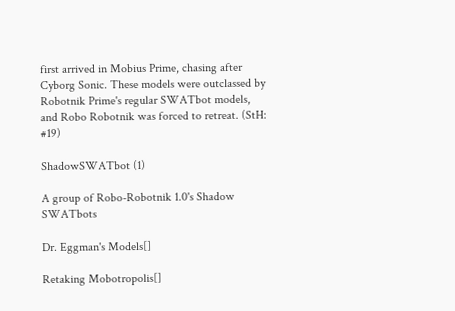first arrived in Mobius Prime, chasing after Cyborg Sonic. These models were outclassed by Robotnik Prime's regular SWATbot models, and Robo Robotnik was forced to retreat. (StH: #19)

ShadowSWATbot (1)

A group of Robo-Robotnik 1.0's Shadow SWATbots

Dr. Eggman's Models[]

Retaking Mobotropolis[]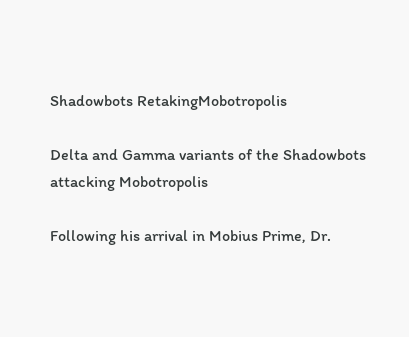Shadowbots RetakingMobotropolis

Delta and Gamma variants of the Shadowbots attacking Mobotropolis

Following his arrival in Mobius Prime, Dr.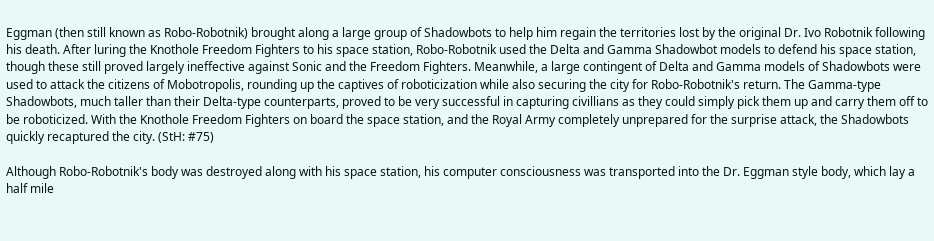Eggman (then still known as Robo-Robotnik) brought along a large group of Shadowbots to help him regain the territories lost by the original Dr. Ivo Robotnik following his death. After luring the Knothole Freedom Fighters to his space station, Robo-Robotnik used the Delta and Gamma Shadowbot models to defend his space station, though these still proved largely ineffective against Sonic and the Freedom Fighters. Meanwhile, a large contingent of Delta and Gamma models of Shadowbots were used to attack the citizens of Mobotropolis, rounding up the captives of roboticization while also securing the city for Robo-Robotnik's return. The Gamma-type Shadowbots, much taller than their Delta-type counterparts, proved to be very successful in capturing civillians as they could simply pick them up and carry them off to be roboticized. With the Knothole Freedom Fighters on board the space station, and the Royal Army completely unprepared for the surprise attack, the Shadowbots quickly recaptured the city. (StH: #75)

Although Robo-Robotnik's body was destroyed along with his space station, his computer consciousness was transported into the Dr. Eggman style body, which lay a half mile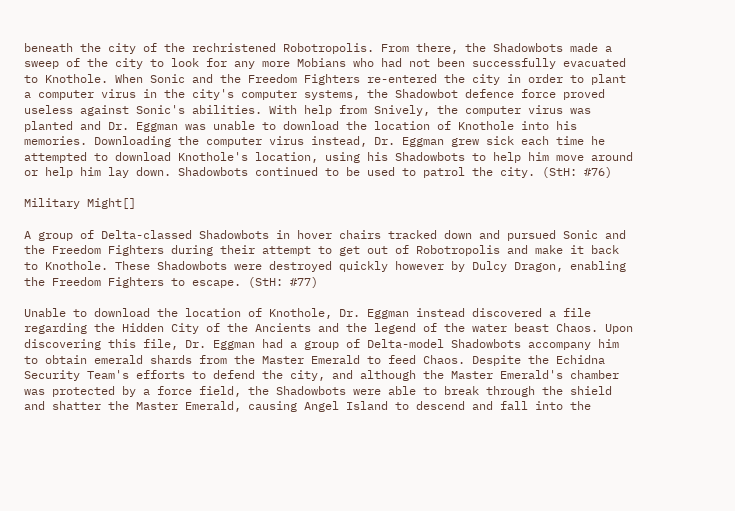beneath the city of the rechristened Robotropolis. From there, the Shadowbots made a sweep of the city to look for any more Mobians who had not been successfully evacuated to Knothole. When Sonic and the Freedom Fighters re-entered the city in order to plant a computer virus in the city's computer systems, the Shadowbot defence force proved useless against Sonic's abilities. With help from Snively, the computer virus was planted and Dr. Eggman was unable to download the location of Knothole into his memories. Downloading the computer virus instead, Dr. Eggman grew sick each time he attempted to download Knothole's location, using his Shadowbots to help him move around or help him lay down. Shadowbots continued to be used to patrol the city. (StH: #76)

Military Might[]

A group of Delta-classed Shadowbots in hover chairs tracked down and pursued Sonic and the Freedom Fighters during their attempt to get out of Robotropolis and make it back to Knothole. These Shadowbots were destroyed quickly however by Dulcy Dragon, enabling the Freedom Fighters to escape. (StH: #77)

Unable to download the location of Knothole, Dr. Eggman instead discovered a file regarding the Hidden City of the Ancients and the legend of the water beast Chaos. Upon discovering this file, Dr. Eggman had a group of Delta-model Shadowbots accompany him to obtain emerald shards from the Master Emerald to feed Chaos. Despite the Echidna Security Team's efforts to defend the city, and although the Master Emerald's chamber was protected by a force field, the Shadowbots were able to break through the shield and shatter the Master Emerald, causing Angel Island to descend and fall into the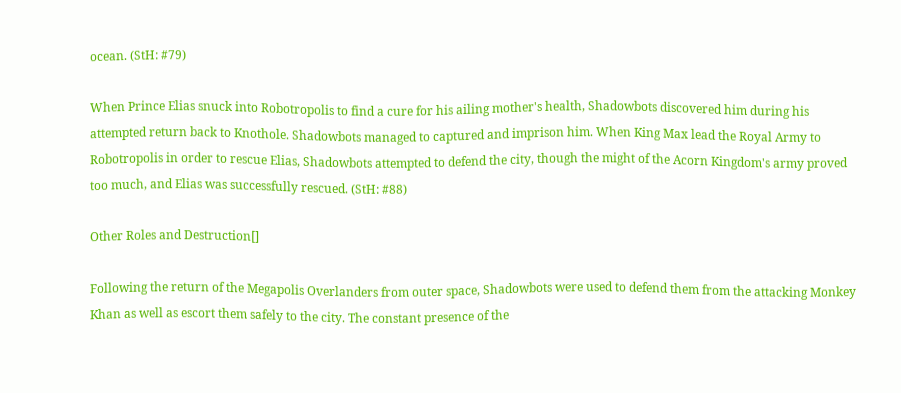ocean. (StH: #79)

When Prince Elias snuck into Robotropolis to find a cure for his ailing mother's health, Shadowbots discovered him during his attempted return back to Knothole. Shadowbots managed to captured and imprison him. When King Max lead the Royal Army to Robotropolis in order to rescue Elias, Shadowbots attempted to defend the city, though the might of the Acorn Kingdom's army proved too much, and Elias was successfully rescued. (StH: #88)

Other Roles and Destruction[]

Following the return of the Megapolis Overlanders from outer space, Shadowbots were used to defend them from the attacking Monkey Khan as well as escort them safely to the city. The constant presence of the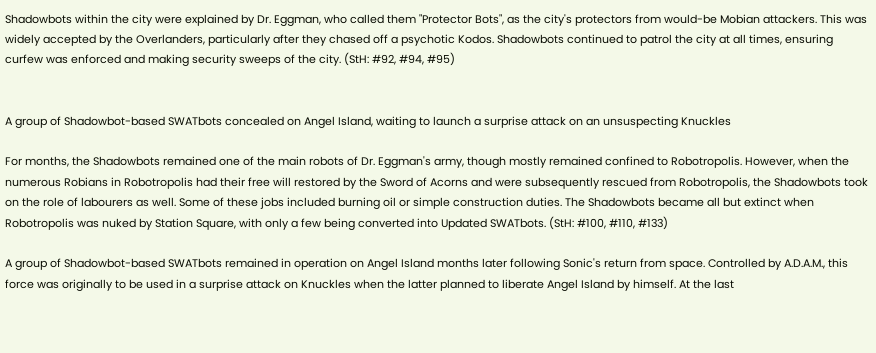Shadowbots within the city were explained by Dr. Eggman, who called them "Protector Bots", as the city's protectors from would-be Mobian attackers. This was widely accepted by the Overlanders, particularly after they chased off a psychotic Kodos. Shadowbots continued to patrol the city at all times, ensuring curfew was enforced and making security sweeps of the city. (StH: #92, #94, #95)


A group of Shadowbot-based SWATbots concealed on Angel Island, waiting to launch a surprise attack on an unsuspecting Knuckles

For months, the Shadowbots remained one of the main robots of Dr. Eggman's army, though mostly remained confined to Robotropolis. However, when the numerous Robians in Robotropolis had their free will restored by the Sword of Acorns and were subsequently rescued from Robotropolis, the Shadowbots took on the role of labourers as well. Some of these jobs included burning oil or simple construction duties. The Shadowbots became all but extinct when Robotropolis was nuked by Station Square, with only a few being converted into Updated SWATbots. (StH: #100, #110, #133)

A group of Shadowbot-based SWATbots remained in operation on Angel Island months later following Sonic's return from space. Controlled by A.D.A.M., this force was originally to be used in a surprise attack on Knuckles when the latter planned to liberate Angel Island by himself. At the last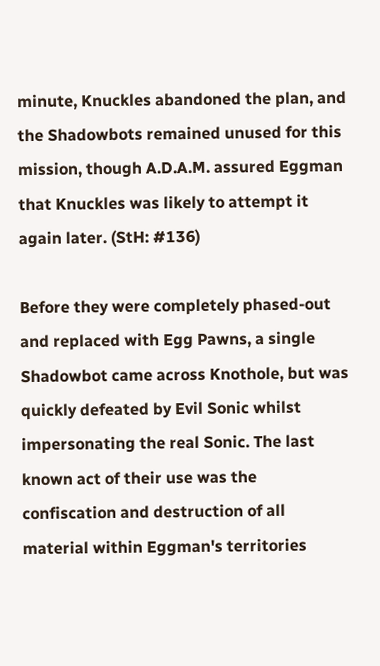minute, Knuckles abandoned the plan, and the Shadowbots remained unused for this mission, though A.D.A.M. assured Eggman that Knuckles was likely to attempt it again later. (StH: #136)

Before they were completely phased-out and replaced with Egg Pawns, a single Shadowbot came across Knothole, but was quickly defeated by Evil Sonic whilst impersonating the real Sonic. The last known act of their use was the confiscation and destruction of all material within Eggman's territories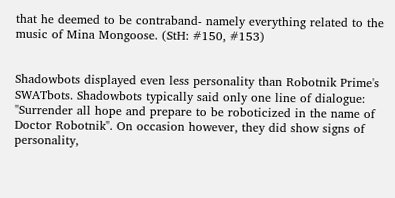that he deemed to be contraband- namely everything related to the music of Mina Mongoose. (StH: #150, #153)


Shadowbots displayed even less personality than Robotnik Prime's SWATbots. Shadowbots typically said only one line of dialogue: "Surrender all hope and prepare to be roboticized in the name of Doctor Robotnik". On occasion however, they did show signs of personality,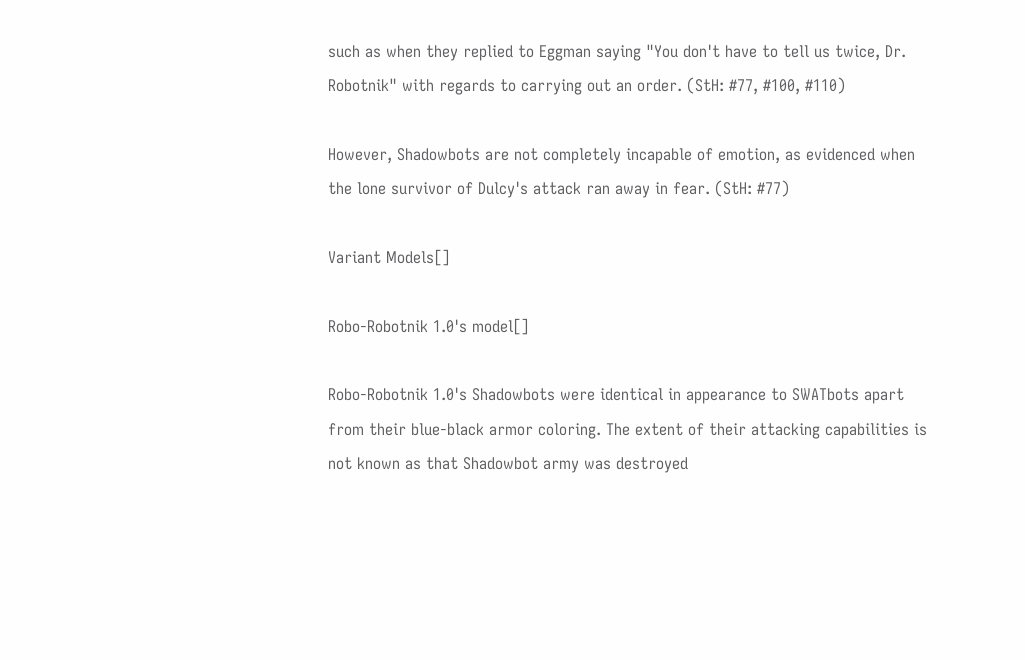such as when they replied to Eggman saying "You don't have to tell us twice, Dr. Robotnik" with regards to carrying out an order. (StH: #77, #100, #110)

However, Shadowbots are not completely incapable of emotion, as evidenced when the lone survivor of Dulcy's attack ran away in fear. (StH: #77)

Variant Models[]

Robo-Robotnik 1.0's model[]

Robo-Robotnik 1.0's Shadowbots were identical in appearance to SWATbots apart from their blue-black armor coloring. The extent of their attacking capabilities is not known as that Shadowbot army was destroyed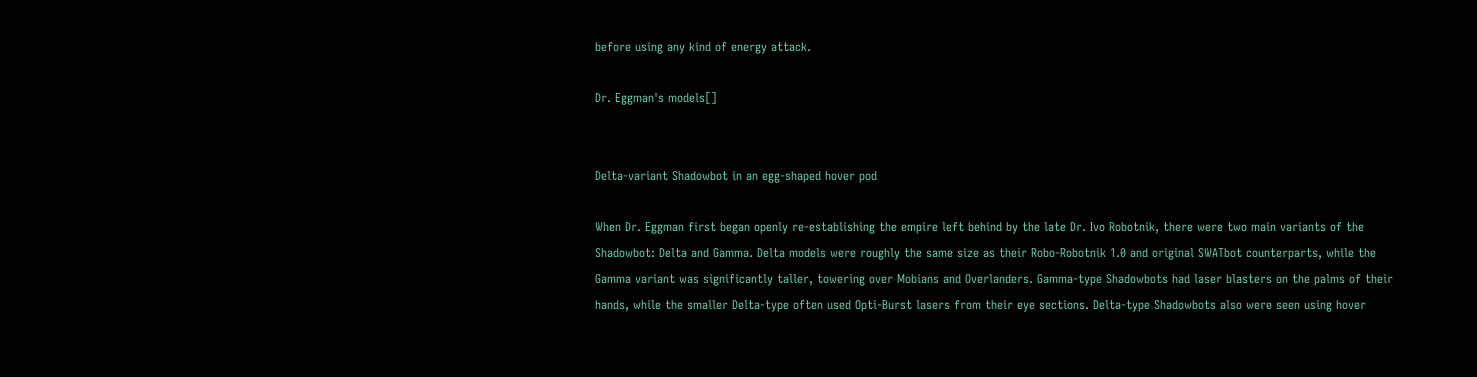before using any kind of energy attack.

Dr. Eggman's models[]


Delta-variant Shadowbot in an egg-shaped hover pod

When Dr. Eggman first began openly re-establishing the empire left behind by the late Dr. Ivo Robotnik, there were two main variants of the Shadowbot: Delta and Gamma. Delta models were roughly the same size as their Robo-Robotnik 1.0 and original SWATbot counterparts, while the Gamma variant was significantly taller, towering over Mobians and Overlanders. Gamma-type Shadowbots had laser blasters on the palms of their hands, while the smaller Delta-type often used Opti-Burst lasers from their eye sections. Delta-type Shadowbots also were seen using hover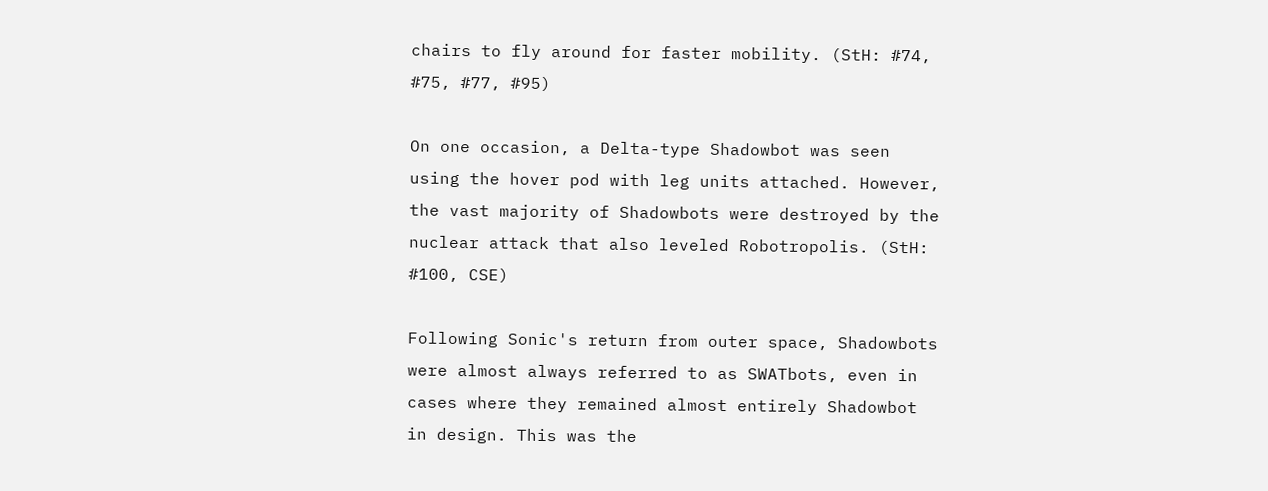chairs to fly around for faster mobility. (StH: #74, #75, #77, #95)

On one occasion, a Delta-type Shadowbot was seen using the hover pod with leg units attached. However, the vast majority of Shadowbots were destroyed by the nuclear attack that also leveled Robotropolis. (StH: #100, CSE)

Following Sonic's return from outer space, Shadowbots were almost always referred to as SWATbots, even in cases where they remained almost entirely Shadowbot in design. This was the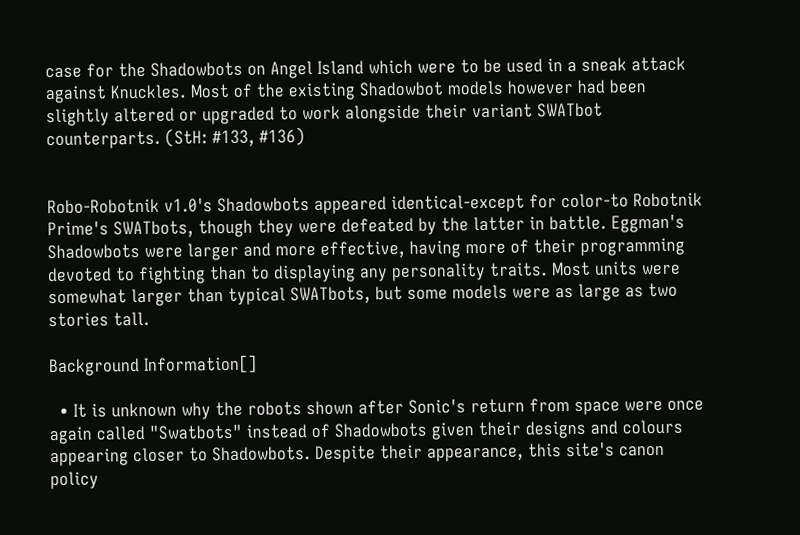case for the Shadowbots on Angel Island which were to be used in a sneak attack against Knuckles. Most of the existing Shadowbot models however had been slightly altered or upgraded to work alongside their variant SWATbot counterparts. (StH: #133, #136)


Robo-Robotnik v1.0's Shadowbots appeared identical-except for color-to Robotnik Prime's SWATbots, though they were defeated by the latter in battle. Eggman's Shadowbots were larger and more effective, having more of their programming devoted to fighting than to displaying any personality traits. Most units were somewhat larger than typical SWATbots, but some models were as large as two stories tall.

Background Information[]

  • It is unknown why the robots shown after Sonic's return from space were once again called "Swatbots" instead of Shadowbots given their designs and colours appearing closer to Shadowbots. Despite their appearance, this site's canon policy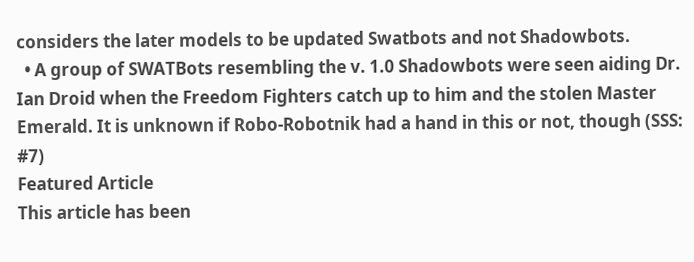considers the later models to be updated Swatbots and not Shadowbots.
  • A group of SWATBots resembling the v. 1.0 Shadowbots were seen aiding Dr. Ian Droid when the Freedom Fighters catch up to him and the stolen Master Emerald. It is unknown if Robo-Robotnik had a hand in this or not, though (SSS: #7)
Featured Article
This article has been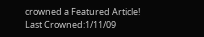crowned a Featured Article!
Last Crowned:1/11/09